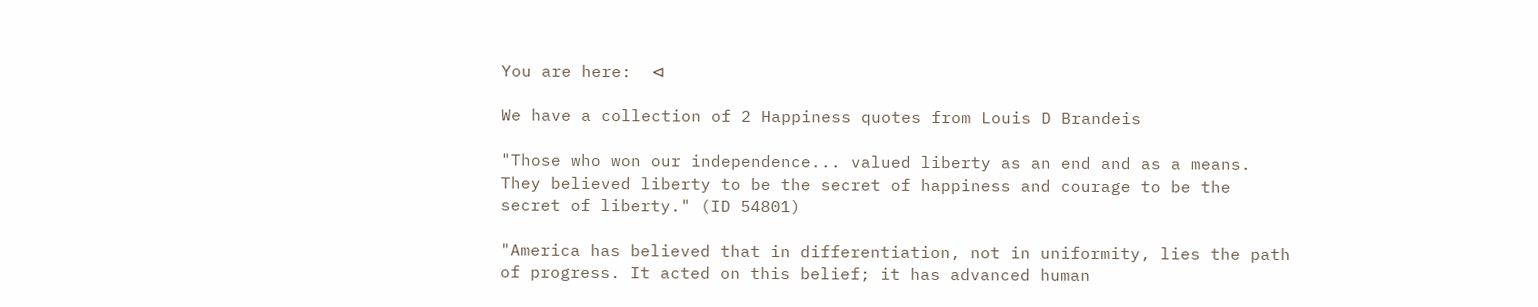You are here:  ⊲

We have a collection of 2 Happiness quotes from Louis D Brandeis

"Those who won our independence... valued liberty as an end and as a means. They believed liberty to be the secret of happiness and courage to be the secret of liberty." (ID 54801)

"America has believed that in differentiation, not in uniformity, lies the path of progress. It acted on this belief; it has advanced human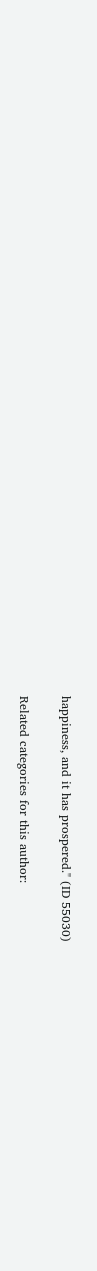happiness, and it has prospered." (ID 55030)

Related categories for this author: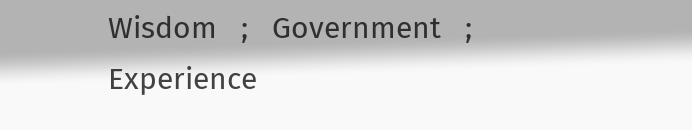Wisdom   ;   Government   ;   Experience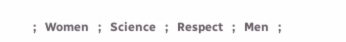;   Women   ;   Science   ;   Respect   ;   Men   ;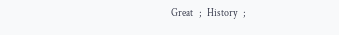Great   ;   History   ;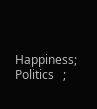Happiness;  Politics   ;